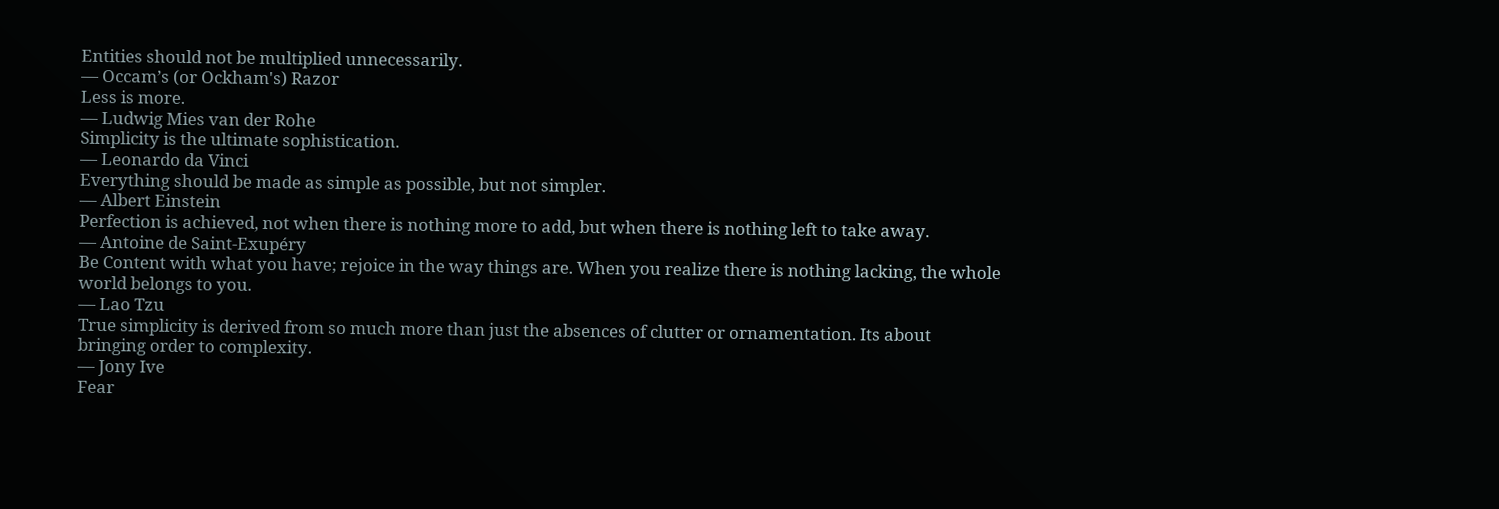Entities should not be multiplied unnecessarily.
— Occam’s (or Ockham's) Razor
Less is more.
— Ludwig Mies van der Rohe
Simplicity is the ultimate sophistication.
— Leonardo da Vinci
Everything should be made as simple as possible, but not simpler.
— Albert Einstein
Perfection is achieved, not when there is nothing more to add, but when there is nothing left to take away.
— Antoine de Saint-Exupéry
Be Content with what you have; rejoice in the way things are. When you realize there is nothing lacking, the whole world belongs to you.
— Lao Tzu
True simplicity is derived from so much more than just the absences of clutter or ornamentation. Its about bringing order to complexity.
— Jony Ive
Fear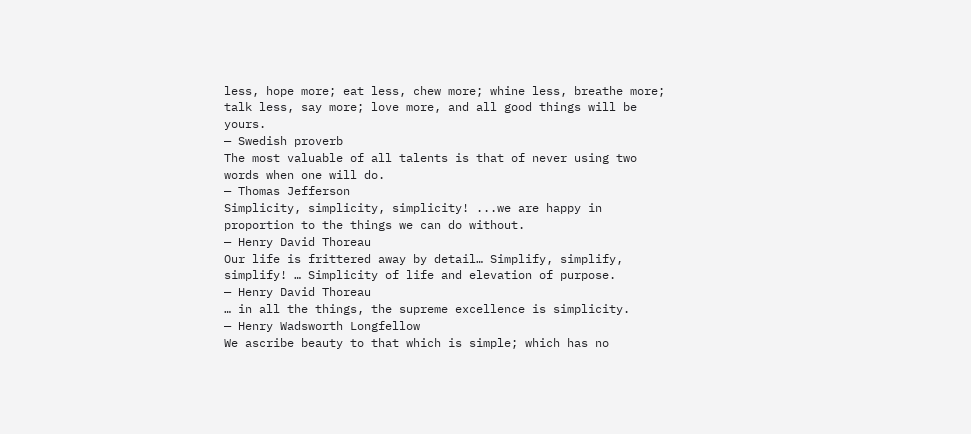less, hope more; eat less, chew more; whine less, breathe more; talk less, say more; love more, and all good things will be yours.
— Swedish proverb
The most valuable of all talents is that of never using two words when one will do.
— Thomas Jefferson
Simplicity, simplicity, simplicity! ...we are happy in proportion to the things we can do without.
— Henry David Thoreau
Our life is frittered away by detail… Simplify, simplify, simplify! … Simplicity of life and elevation of purpose.
— Henry David Thoreau
… in all the things, the supreme excellence is simplicity.
— Henry Wadsworth Longfellow
We ascribe beauty to that which is simple; which has no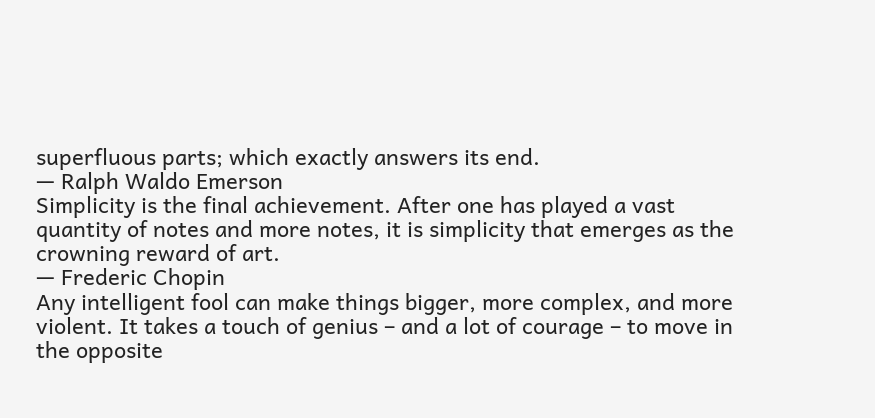superfluous parts; which exactly answers its end.
— Ralph Waldo Emerson
Simplicity is the final achievement. After one has played a vast quantity of notes and more notes, it is simplicity that emerges as the crowning reward of art.
— Frederic Chopin
Any intelligent fool can make things bigger, more complex, and more violent. It takes a touch of genius – and a lot of courage – to move in the opposite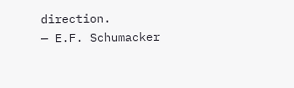direction.
— E.F. Schumacker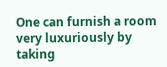One can furnish a room very luxuriously by taking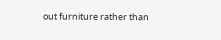out furniture rather than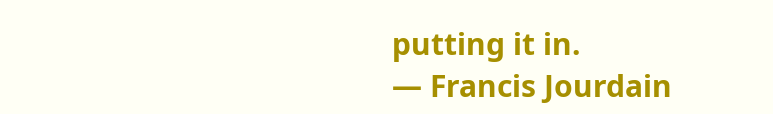putting it in.
— Francis Jourdain